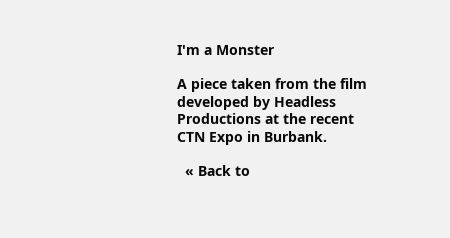I'm a Monster

A piece taken from the film developed by Headless Productions at the recent CTN Expo in Burbank.

  « Back to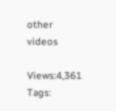other videos

Views:4,361 Tags: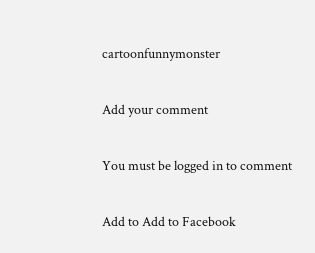cartoonfunnymonster

Add your comment

You must be logged in to comment

Add to Add to Facebook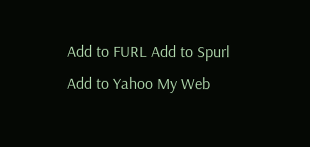Add to FURL Add to Spurl Add to Yahoo My Web